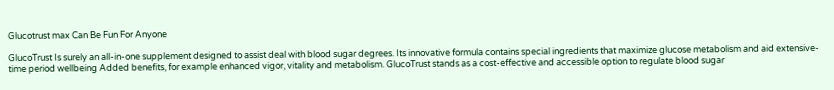Glucotrust max Can Be Fun For Anyone

GlucoTrust Is surely an all-in-one supplement designed to assist deal with blood sugar degrees. Its innovative formula contains special ingredients that maximize glucose metabolism and aid extensive-time period wellbeing Added benefits, for example enhanced vigor, vitality and metabolism. GlucoTrust stands as a cost-effective and accessible option to regulate blood sugar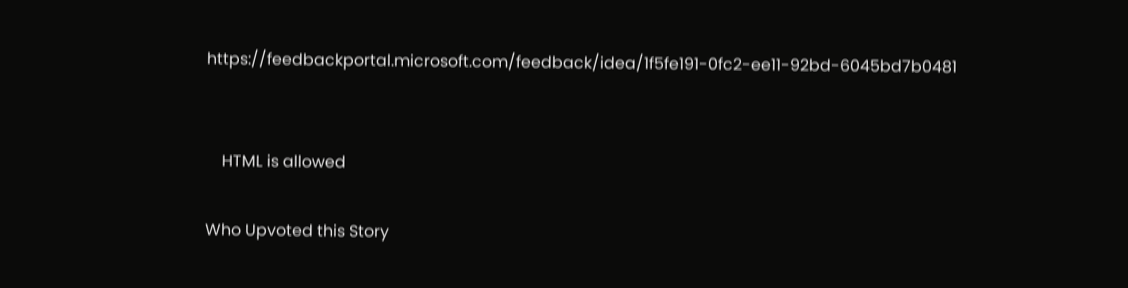https://feedbackportal.microsoft.com/feedback/idea/1f5fe191-0fc2-ee11-92bd-6045bd7b0481


    HTML is allowed

Who Upvoted this Story